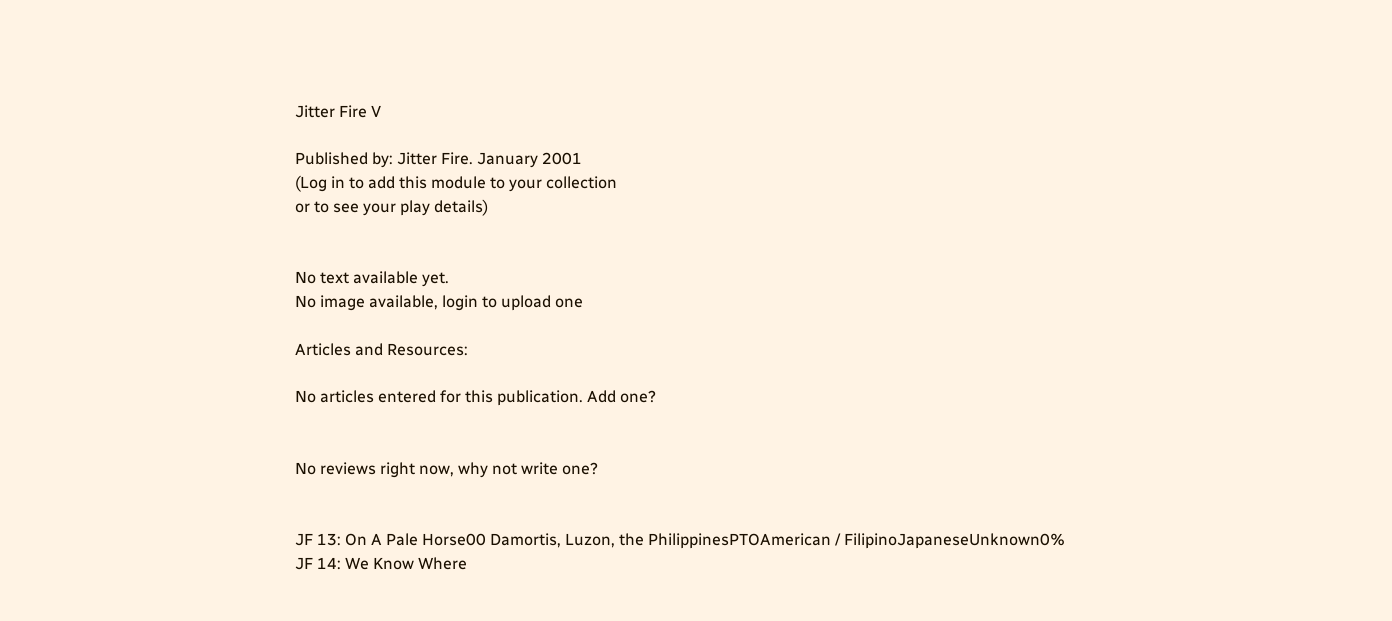Jitter Fire V

Published by: Jitter Fire. January 2001
(Log in to add this module to your collection
or to see your play details)


No text available yet.
No image available, login to upload one

Articles and Resources:

No articles entered for this publication. Add one?


No reviews right now, why not write one?


JF 13: On A Pale Horse00 Damortis, Luzon, the PhilippinesPTOAmerican / FilipinoJapaneseUnknown0%
JF 14: We Know Where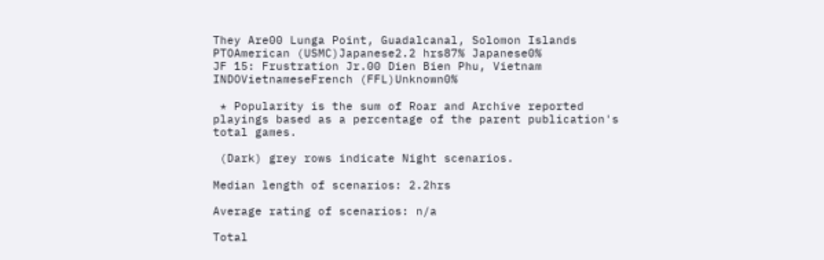They Are00 Lunga Point, Guadalcanal, Solomon Islands PTOAmerican (USMC)Japanese2.2 hrs87% Japanese0%
JF 15: Frustration Jr.00 Dien Bien Phu, Vietnam INDOVietnameseFrench (FFL)Unknown0%

 * Popularity is the sum of Roar and Archive reported playings based as a percentage of the parent publication's total games.

 (Dark) grey rows indicate Night scenarios.

Median length of scenarios: 2.2hrs

Average rating of scenarios: n/a

Total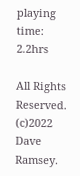playing time: 2.2hrs

All Rights Reserved. (c)2022 Dave Ramsey.